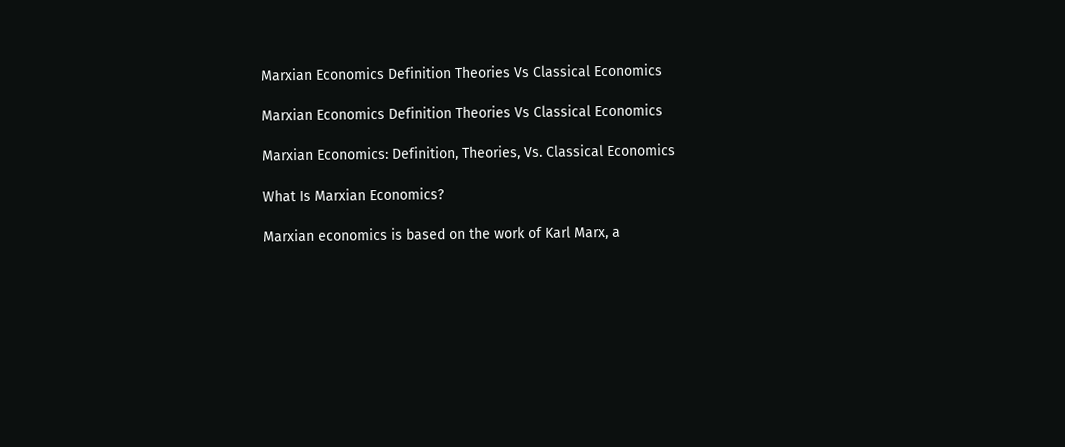Marxian Economics Definition Theories Vs Classical Economics

Marxian Economics Definition Theories Vs Classical Economics

Marxian Economics: Definition, Theories, Vs. Classical Economics

What Is Marxian Economics?

Marxian economics is based on the work of Karl Marx, a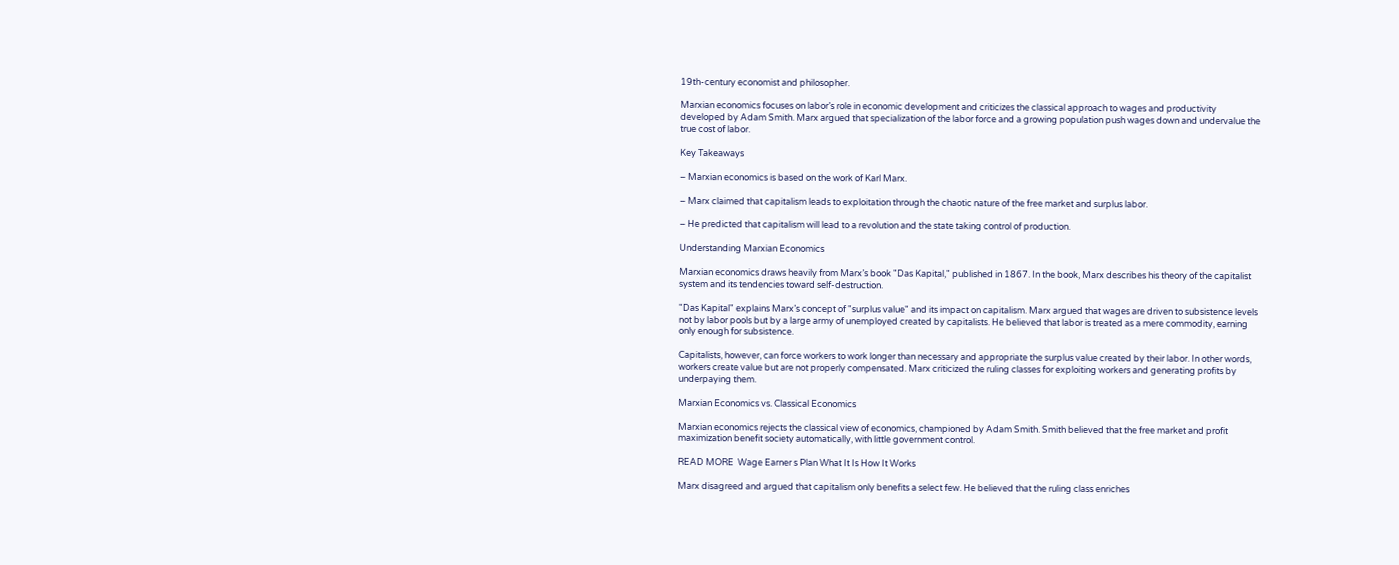19th-century economist and philosopher.

Marxian economics focuses on labor’s role in economic development and criticizes the classical approach to wages and productivity developed by Adam Smith. Marx argued that specialization of the labor force and a growing population push wages down and undervalue the true cost of labor.

Key Takeaways

– Marxian economics is based on the work of Karl Marx.

– Marx claimed that capitalism leads to exploitation through the chaotic nature of the free market and surplus labor.

– He predicted that capitalism will lead to a revolution and the state taking control of production.

Understanding Marxian Economics

Marxian economics draws heavily from Marx’s book "Das Kapital," published in 1867. In the book, Marx describes his theory of the capitalist system and its tendencies toward self-destruction.

"Das Kapital" explains Marx’s concept of "surplus value" and its impact on capitalism. Marx argued that wages are driven to subsistence levels not by labor pools but by a large army of unemployed created by capitalists. He believed that labor is treated as a mere commodity, earning only enough for subsistence.

Capitalists, however, can force workers to work longer than necessary and appropriate the surplus value created by their labor. In other words, workers create value but are not properly compensated. Marx criticized the ruling classes for exploiting workers and generating profits by underpaying them.

Marxian Economics vs. Classical Economics

Marxian economics rejects the classical view of economics, championed by Adam Smith. Smith believed that the free market and profit maximization benefit society automatically, with little government control.

READ MORE  Wage Earner s Plan What It Is How It Works

Marx disagreed and argued that capitalism only benefits a select few. He believed that the ruling class enriches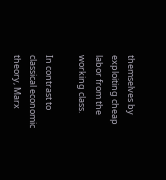themselves by exploiting cheap labor from the working class.

In contrast to classical economic theory, Marx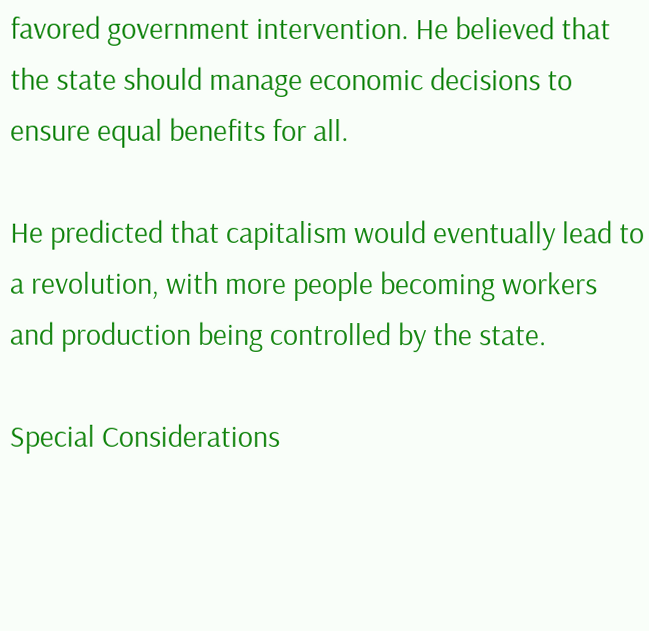favored government intervention. He believed that the state should manage economic decisions to ensure equal benefits for all.

He predicted that capitalism would eventually lead to a revolution, with more people becoming workers and production being controlled by the state.

Special Considerations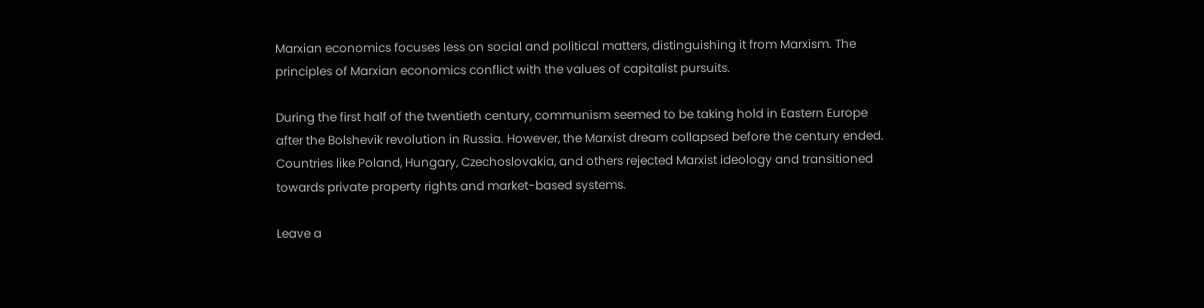Marxian economics focuses less on social and political matters, distinguishing it from Marxism. The principles of Marxian economics conflict with the values of capitalist pursuits.

During the first half of the twentieth century, communism seemed to be taking hold in Eastern Europe after the Bolshevik revolution in Russia. However, the Marxist dream collapsed before the century ended. Countries like Poland, Hungary, Czechoslovakia, and others rejected Marxist ideology and transitioned towards private property rights and market-based systems.

Leave a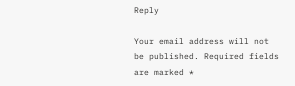Reply

Your email address will not be published. Required fields are marked *